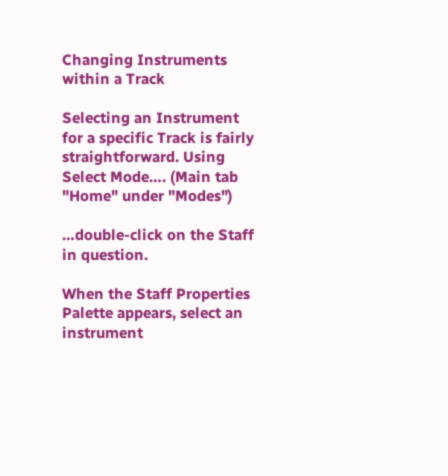Changing Instruments within a Track

Selecting an Instrument for a specific Track is fairly straightforward. Using Select Mode…. (Main tab "Home" under "Modes")

…double-click on the Staff in question.

When the Staff Properties Palette appears, select an instrument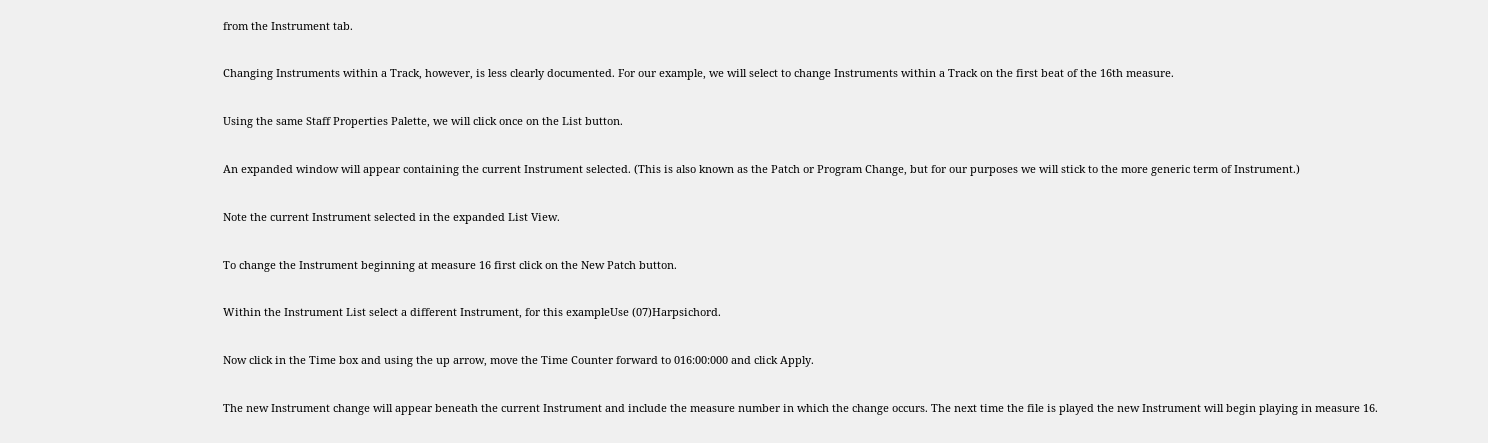from the Instrument tab.

Changing Instruments within a Track, however, is less clearly documented. For our example, we will select to change Instruments within a Track on the first beat of the 16th measure.

Using the same Staff Properties Palette, we will click once on the List button.

An expanded window will appear containing the current Instrument selected. (This is also known as the Patch or Program Change, but for our purposes we will stick to the more generic term of Instrument.)

Note the current Instrument selected in the expanded List View.

To change the Instrument beginning at measure 16 first click on the New Patch button.

Within the Instrument List select a different Instrument, for this exampleUse (07)Harpsichord.

Now click in the Time box and using the up arrow, move the Time Counter forward to 016:00:000 and click Apply.

The new Instrument change will appear beneath the current Instrument and include the measure number in which the change occurs. The next time the file is played the new Instrument will begin playing in measure 16.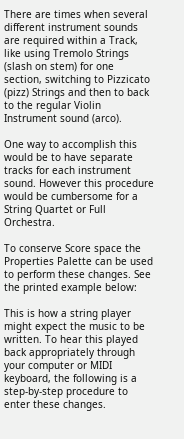There are times when several different instrument sounds are required within a Track, like using Tremolo Strings (slash on stem) for one section, switching to Pizzicato (pizz) Strings and then to back to the regular Violin Instrument sound (arco).

One way to accomplish this would be to have separate tracks for each instrument sound. However this procedure would be cumbersome for a String Quartet or Full Orchestra.

To conserve Score space the Properties Palette can be used to perform these changes. See the printed example below:

This is how a string player might expect the music to be written. To hear this played back appropriately through your computer or MIDI keyboard, the following is a step-by-step procedure to enter these changes.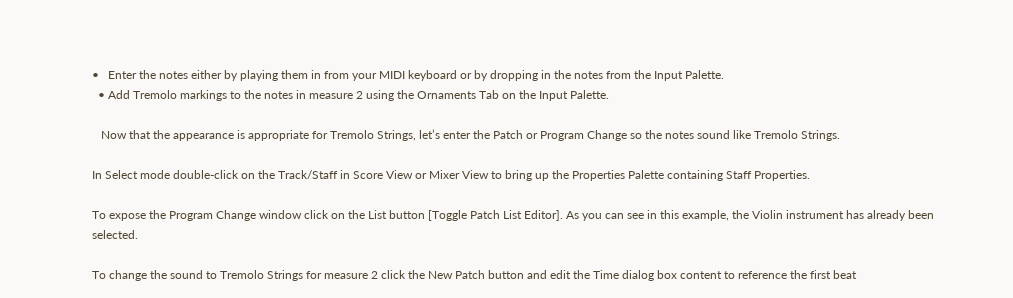•   Enter the notes either by playing them in from your MIDI keyboard or by dropping in the notes from the Input Palette.
  • Add Tremolo markings to the notes in measure 2 using the Ornaments Tab on the Input Palette.

   Now that the appearance is appropriate for Tremolo Strings, let’s enter the Patch or Program Change so the notes sound like Tremolo Strings.

In Select mode double-click on the Track/Staff in Score View or Mixer View to bring up the Properties Palette containing Staff Properties.

To expose the Program Change window click on the List button [Toggle Patch List Editor]. As you can see in this example, the Violin instrument has already been selected.

To change the sound to Tremolo Strings for measure 2 click the New Patch button and edit the Time dialog box content to reference the first beat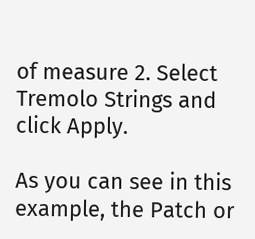of measure 2. Select Tremolo Strings and click Apply.

As you can see in this example, the Patch or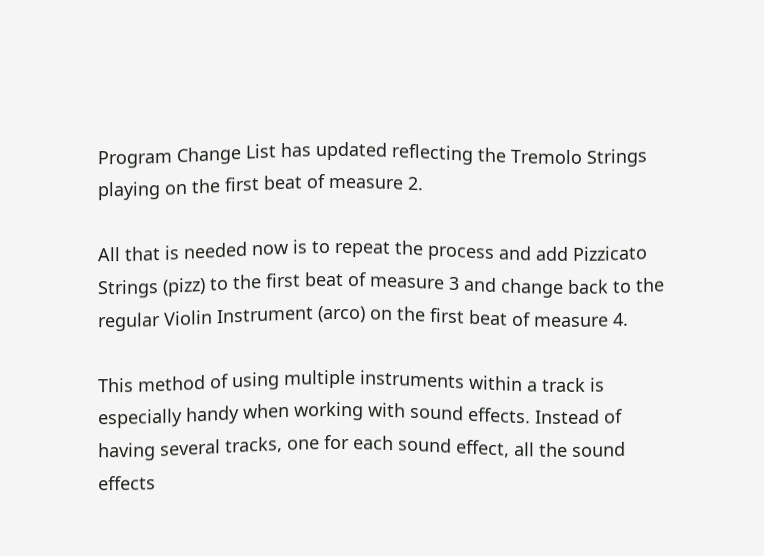Program Change List has updated reflecting the Tremolo Strings playing on the first beat of measure 2.

All that is needed now is to repeat the process and add Pizzicato Strings (pizz) to the first beat of measure 3 and change back to the regular Violin Instrument (arco) on the first beat of measure 4.

This method of using multiple instruments within a track is especially handy when working with sound effects. Instead of having several tracks, one for each sound effect, all the sound effects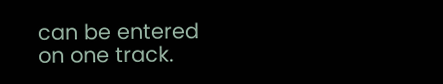can be entered on one track.